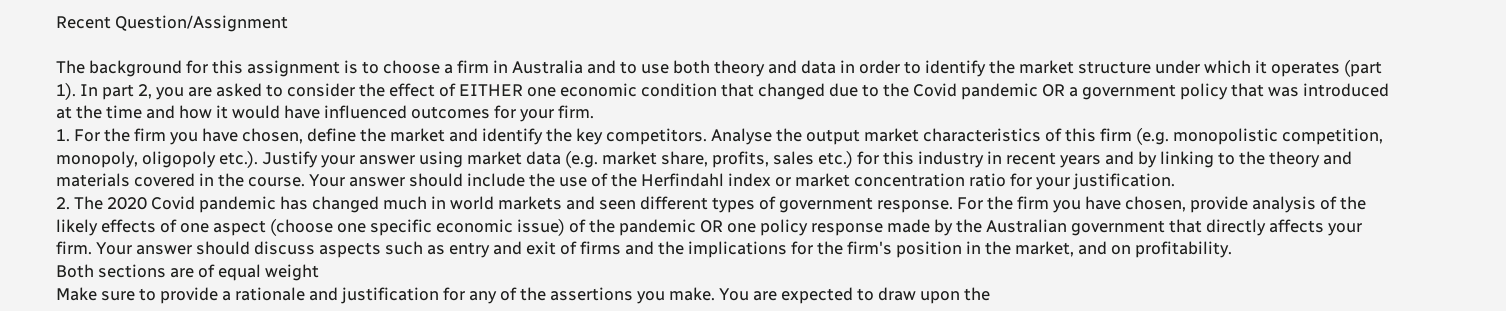Recent Question/Assignment

The background for this assignment is to choose a firm in Australia and to use both theory and data in order to identify the market structure under which it operates (part 1). In part 2, you are asked to consider the effect of EITHER one economic condition that changed due to the Covid pandemic OR a government policy that was introduced at the time and how it would have influenced outcomes for your firm.
1. For the firm you have chosen, define the market and identify the key competitors. Analyse the output market characteristics of this firm (e.g. monopolistic competition, monopoly, oligopoly etc.). Justify your answer using market data (e.g. market share, profits, sales etc.) for this industry in recent years and by linking to the theory and materials covered in the course. Your answer should include the use of the Herfindahl index or market concentration ratio for your justification.
2. The 2020 Covid pandemic has changed much in world markets and seen different types of government response. For the firm you have chosen, provide analysis of the likely effects of one aspect (choose one specific economic issue) of the pandemic OR one policy response made by the Australian government that directly affects your firm. Your answer should discuss aspects such as entry and exit of firms and the implications for the firm's position in the market, and on profitability.
Both sections are of equal weight
Make sure to provide a rationale and justification for any of the assertions you make. You are expected to draw upon the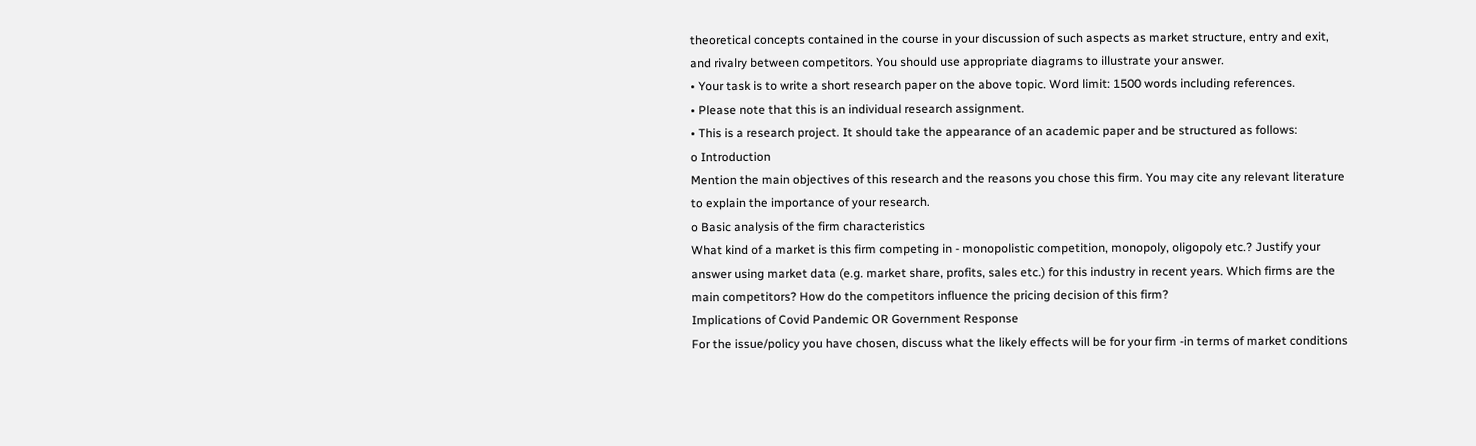theoretical concepts contained in the course in your discussion of such aspects as market structure, entry and exit, and rivalry between competitors. You should use appropriate diagrams to illustrate your answer.
• Your task is to write a short research paper on the above topic. Word limit: 1500 words including references.
• Please note that this is an individual research assignment.
• This is a research project. It should take the appearance of an academic paper and be structured as follows:
o Introduction
Mention the main objectives of this research and the reasons you chose this firm. You may cite any relevant literature to explain the importance of your research.
o Basic analysis of the firm characteristics
What kind of a market is this firm competing in - monopolistic competition, monopoly, oligopoly etc.? Justify your answer using market data (e.g. market share, profits, sales etc.) for this industry in recent years. Which firms are the main competitors? How do the competitors influence the pricing decision of this firm?
Implications of Covid Pandemic OR Government Response
For the issue/policy you have chosen, discuss what the likely effects will be for your firm -in terms of market conditions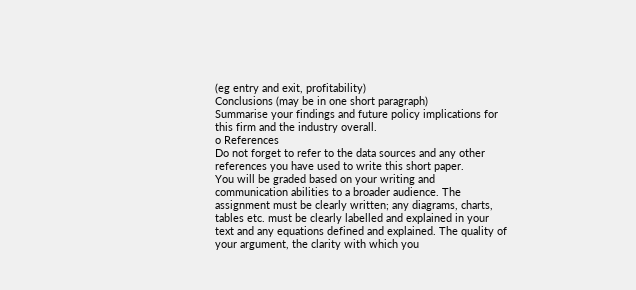(eg entry and exit, profitability)
Conclusions (may be in one short paragraph)
Summarise your findings and future policy implications for this firm and the industry overall.
o References
Do not forget to refer to the data sources and any other references you have used to write this short paper.
You will be graded based on your writing and communication abilities to a broader audience. The assignment must be clearly written; any diagrams, charts, tables etc. must be clearly labelled and explained in your text and any equations defined and explained. The quality of your argument, the clarity with which you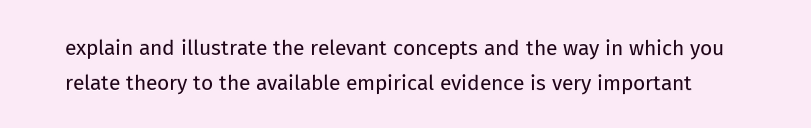explain and illustrate the relevant concepts and the way in which you relate theory to the available empirical evidence is very important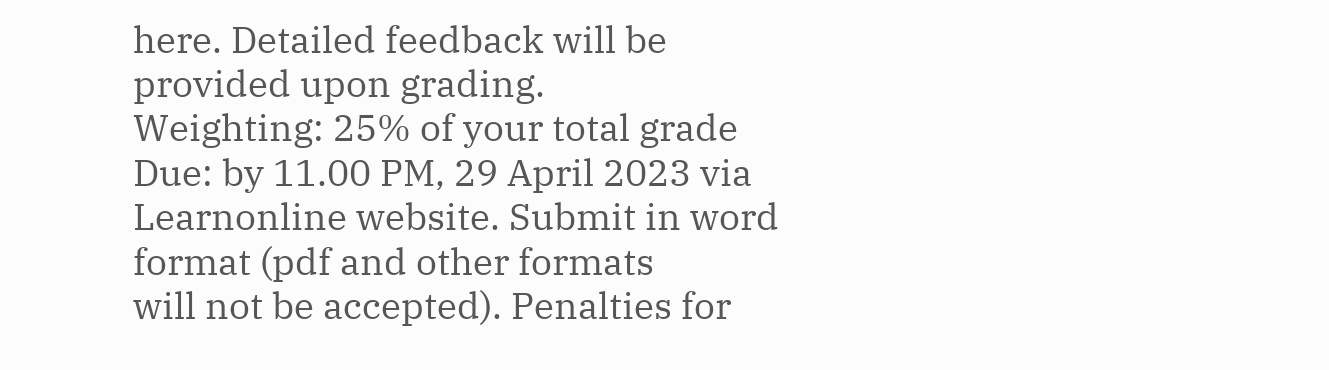here. Detailed feedback will be provided upon grading.
Weighting: 25% of your total grade
Due: by 11.00 PM, 29 April 2023 via Learnonline website. Submit in word format (pdf and other formats
will not be accepted). Penalties for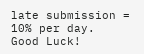late submission = 10% per day.
Good Luck!